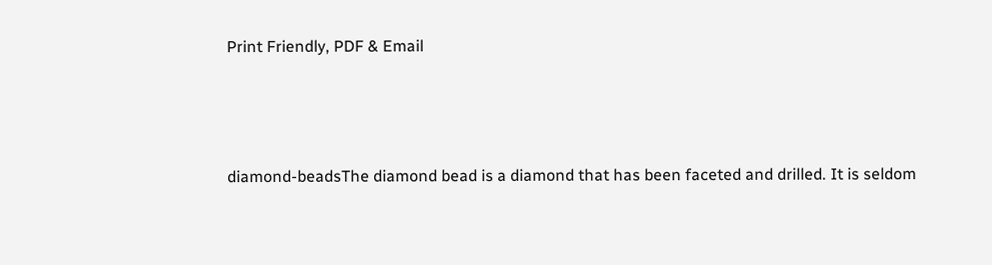Print Friendly, PDF & Email




diamond-beadsThe diamond bead is a diamond that has been faceted and drilled. It is seldom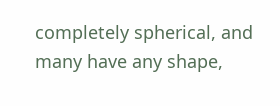completely spherical, and many have any shape,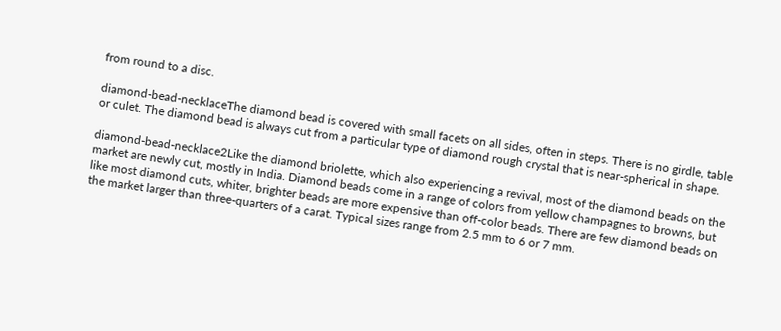from round to a disc.

diamond-bead-necklaceThe diamond bead is covered with small facets on all sides, often in steps. There is no girdle, table or culet. The diamond bead is always cut from a particular type of diamond rough crystal that is near-spherical in shape.

diamond-bead-necklace2Like the diamond briolette, which also experiencing a revival, most of the diamond beads on the market are newly cut, mostly in India. Diamond beads come in a range of colors from yellow champagnes to browns, but like most diamond cuts, whiter, brighter beads are more expensive than off-color beads. There are few diamond beads on the market larger than three-quarters of a carat. Typical sizes range from 2.5 mm to 6 or 7 mm.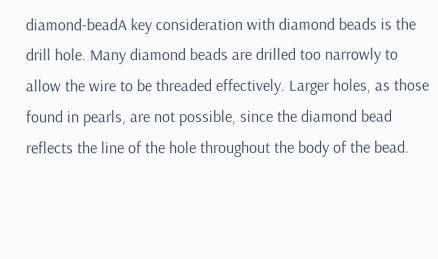diamond-beadA key consideration with diamond beads is the drill hole. Many diamond beads are drilled too narrowly to allow the wire to be threaded effectively. Larger holes, as those found in pearls, are not possible, since the diamond bead reflects the line of the hole throughout the body of the bead.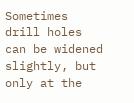Sometimes drill holes can be widened slightly, but only at the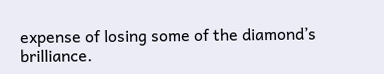expense of losing some of the diamond’s brilliance.